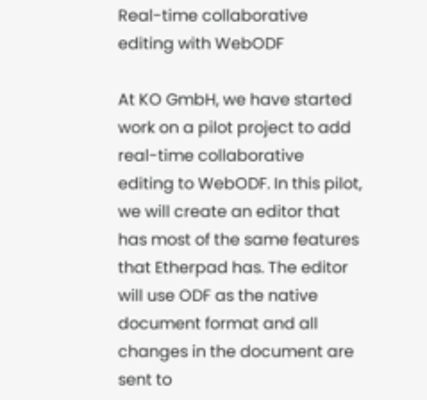Real-time collaborative editing with WebODF

At KO GmbH, we have started work on a pilot project to add real-time collaborative editing to WebODF. In this pilot, we will create an editor that has most of the same features that Etherpad has. The editor will use ODF as the native document format and all changes in the document are sent to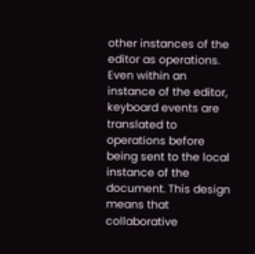other instances of the editor as operations. Even within an instance of the editor, keyboard events are translated to operations before being sent to the local instance of the document. This design means that collaborative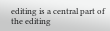editing is a central part of the editing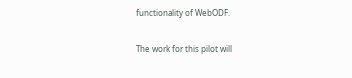functionality of WebODF.

The work for this pilot will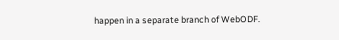happen in a separate branch of WebODF.